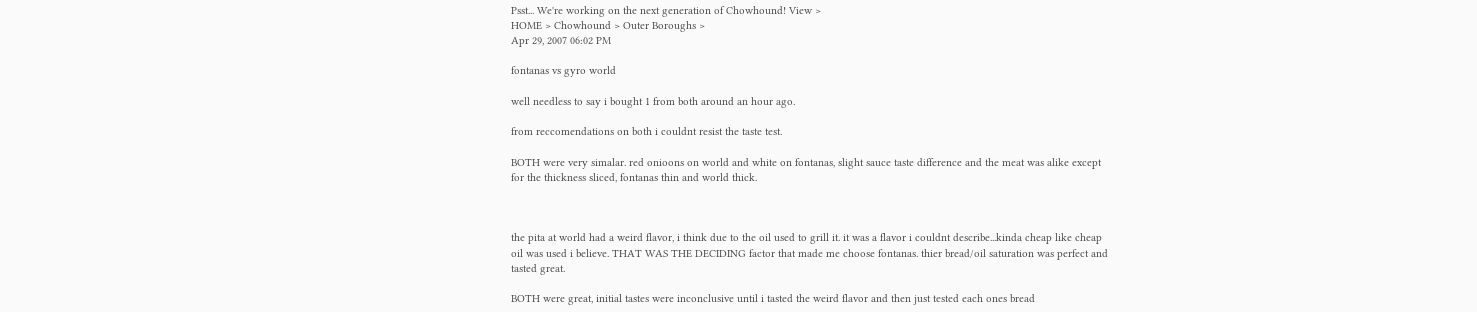Psst... We're working on the next generation of Chowhound! View >
HOME > Chowhound > Outer Boroughs >
Apr 29, 2007 06:02 PM

fontanas vs gyro world

well needless to say i bought 1 from both around an hour ago.

from reccomendations on both i couldnt resist the taste test.

BOTH were very simalar. red onioons on world and white on fontanas, slight sauce taste difference and the meat was alike except for the thickness sliced, fontanas thin and world thick.



the pita at world had a weird flavor, i think due to the oil used to grill it. it was a flavor i couldnt describe...kinda cheap like cheap oil was used i believe. THAT WAS THE DECIDING factor that made me choose fontanas. thier bread/oil saturation was perfect and tasted great.

BOTH were great, initial tastes were inconclusive until i tasted the weird flavor and then just tested each ones bread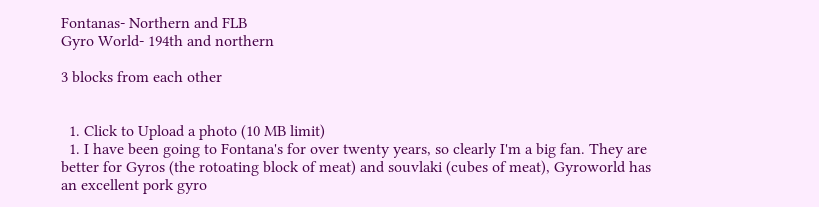Fontanas- Northern and FLB
Gyro World- 194th and northern

3 blocks from each other


  1. Click to Upload a photo (10 MB limit)
  1. I have been going to Fontana's for over twenty years, so clearly I'm a big fan. They are better for Gyros (the rotoating block of meat) and souvlaki (cubes of meat), Gyroworld has an excellent pork gyro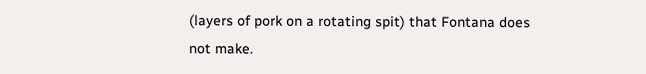(layers of pork on a rotating spit) that Fontana does not make.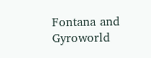Fontana and Gyroworld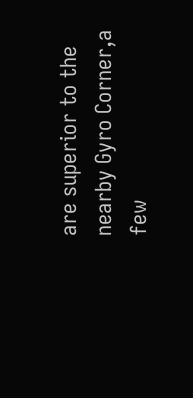are superior to the nearby Gyro Corner,a few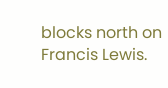blocks north on Francis Lewis.